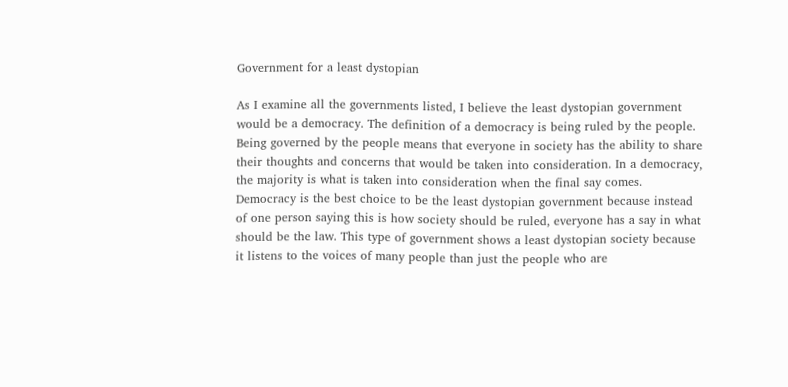Government for a least dystopian

As I examine all the governments listed, I believe the least dystopian government would be a democracy. The definition of a democracy is being ruled by the people. Being governed by the people means that everyone in society has the ability to share their thoughts and concerns that would be taken into consideration. In a democracy, the majority is what is taken into consideration when the final say comes. Democracy is the best choice to be the least dystopian government because instead of one person saying this is how society should be ruled, everyone has a say in what should be the law. This type of government shows a least dystopian society because it listens to the voices of many people than just the people who are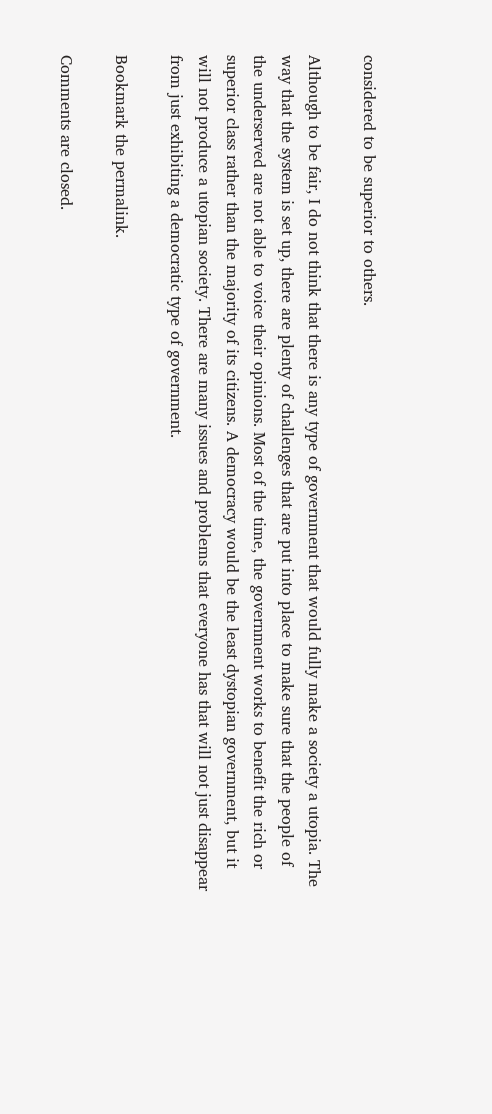considered to be superior to others.

Although to be fair, I do not think that there is any type of government that would fully make a society a utopia. The way that the system is set up, there are plenty of challenges that are put into place to make sure that the people of the underserved are not able to voice their opinions. Most of the time, the government works to benefit the rich or superior class rather than the majority of its citizens. A democracy would be the least dystopian government, but it will not produce a utopian society. There are many issues and problems that everyone has that will not just disappear from just exhibiting a democratic type of government.

Bookmark the permalink.

Comments are closed.